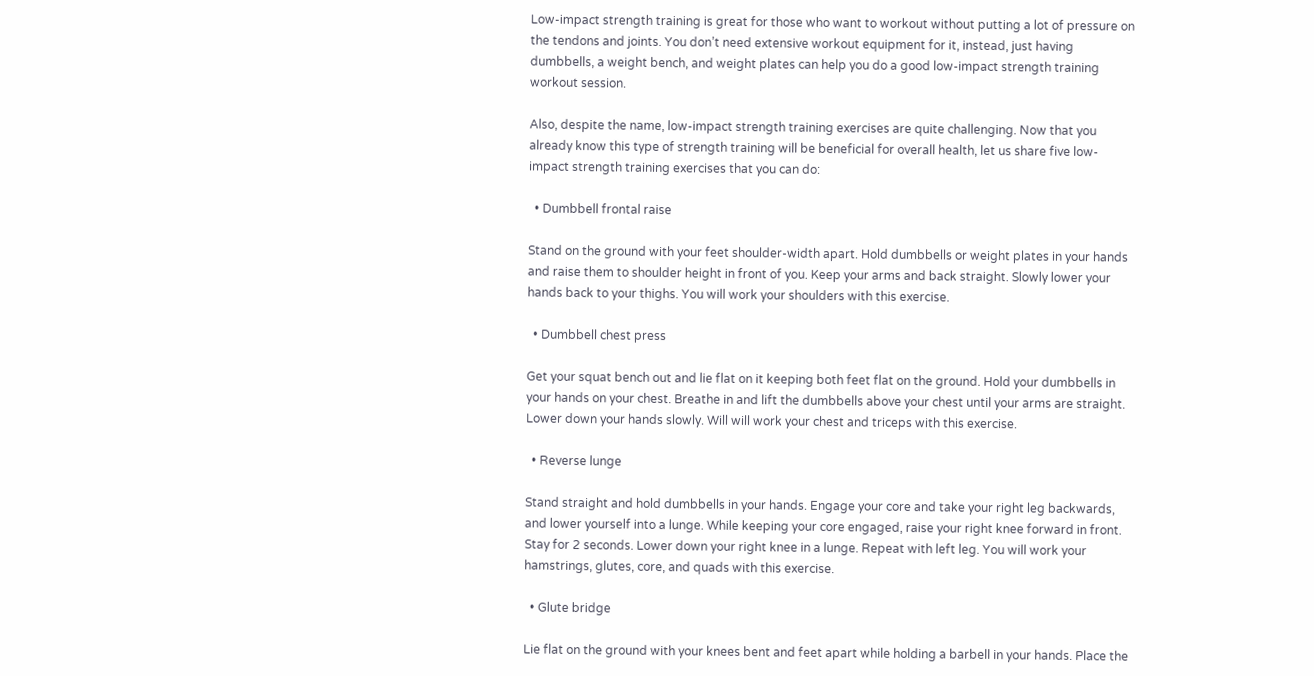Low-impact strength training is great for those who want to workout without putting a lot of pressure on the tendons and joints. You don’t need extensive workout equipment for it, instead, just having dumbbells, a weight bench, and weight plates can help you do a good low-impact strength training workout session.

Also, despite the name, low-impact strength training exercises are quite challenging. Now that you already know this type of strength training will be beneficial for overall health, let us share five low-impact strength training exercises that you can do:

  • Dumbbell frontal raise

Stand on the ground with your feet shoulder-width apart. Hold dumbbells or weight plates in your hands and raise them to shoulder height in front of you. Keep your arms and back straight. Slowly lower your hands back to your thighs. You will work your shoulders with this exercise.

  • Dumbbell chest press

Get your squat bench out and lie flat on it keeping both feet flat on the ground. Hold your dumbbells in your hands on your chest. Breathe in and lift the dumbbells above your chest until your arms are straight. Lower down your hands slowly. Will will work your chest and triceps with this exercise.

  • Reverse lunge

Stand straight and hold dumbbells in your hands. Engage your core and take your right leg backwards, and lower yourself into a lunge. While keeping your core engaged, raise your right knee forward in front. Stay for 2 seconds. Lower down your right knee in a lunge. Repeat with left leg. You will work your hamstrings, glutes, core, and quads with this exercise.

  • Glute bridge

Lie flat on the ground with your knees bent and feet apart while holding a barbell in your hands. Place the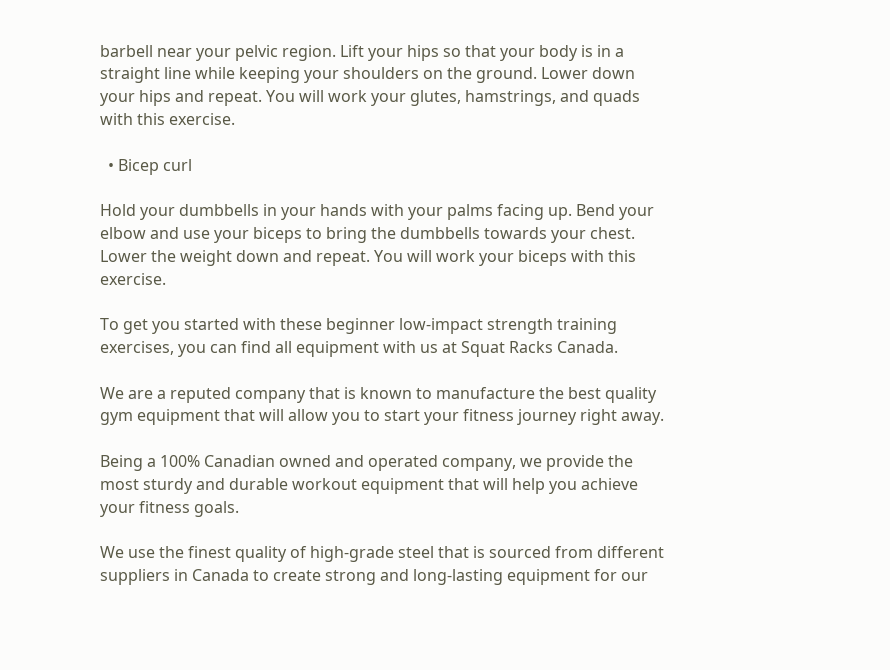barbell near your pelvic region. Lift your hips so that your body is in a straight line while keeping your shoulders on the ground. Lower down your hips and repeat. You will work your glutes, hamstrings, and quads with this exercise.

  • Bicep curl

Hold your dumbbells in your hands with your palms facing up. Bend your elbow and use your biceps to bring the dumbbells towards your chest. Lower the weight down and repeat. You will work your biceps with this exercise.

To get you started with these beginner low-impact strength training exercises, you can find all equipment with us at Squat Racks Canada.

We are a reputed company that is known to manufacture the best quality gym equipment that will allow you to start your fitness journey right away.

Being a 100% Canadian owned and operated company, we provide the most sturdy and durable workout equipment that will help you achieve your fitness goals.

We use the finest quality of high-grade steel that is sourced from different suppliers in Canada to create strong and long-lasting equipment for our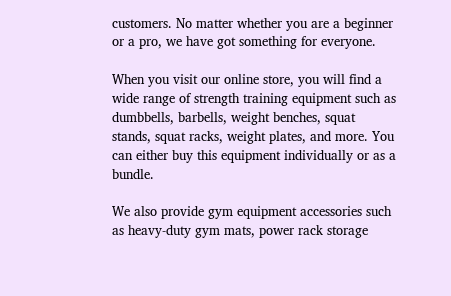customers. No matter whether you are a beginner or a pro, we have got something for everyone.

When you visit our online store, you will find a wide range of strength training equipment such as dumbbells, barbells, weight benches, squat stands, squat racks, weight plates, and more. You can either buy this equipment individually or as a bundle.

We also provide gym equipment accessories such as heavy-duty gym mats, power rack storage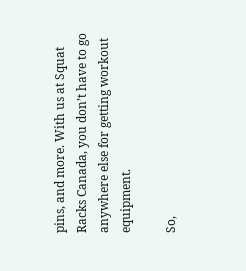pins, and more. With us at Squat Racks Canada, you don’t have to go anywhere else for getting workout equipment.

So,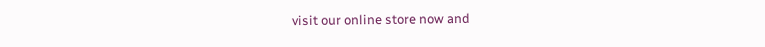visit our online store now and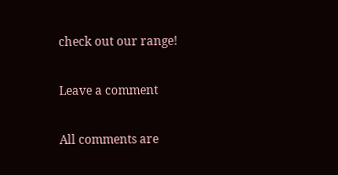check out our range!

Leave a comment

All comments are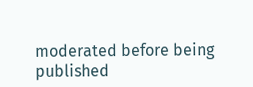moderated before being published